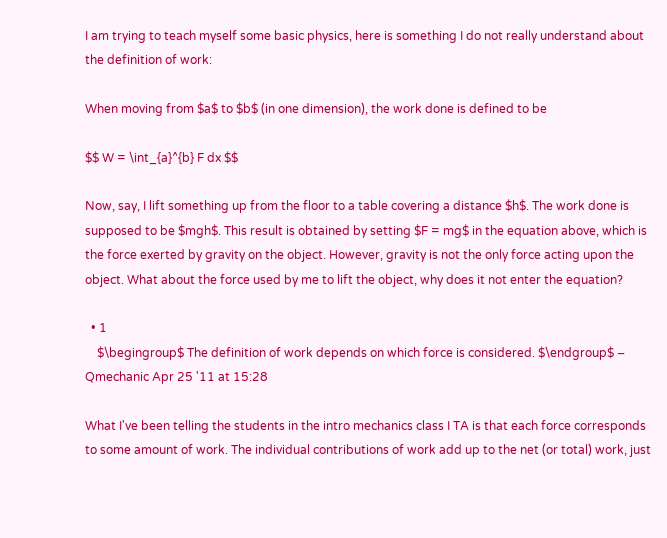I am trying to teach myself some basic physics, here is something I do not really understand about the definition of work:

When moving from $a$ to $b$ (in one dimension), the work done is defined to be

$$ W = \int_{a}^{b} F dx $$

Now, say, I lift something up from the floor to a table covering a distance $h$. The work done is supposed to be $mgh$. This result is obtained by setting $F = mg$ in the equation above, which is the force exerted by gravity on the object. However, gravity is not the only force acting upon the object. What about the force used by me to lift the object, why does it not enter the equation?

  • 1
    $\begingroup$ The definition of work depends on which force is considered. $\endgroup$ – Qmechanic Apr 25 '11 at 15:28

What I've been telling the students in the intro mechanics class I TA is that each force corresponds to some amount of work. The individual contributions of work add up to the net (or total) work, just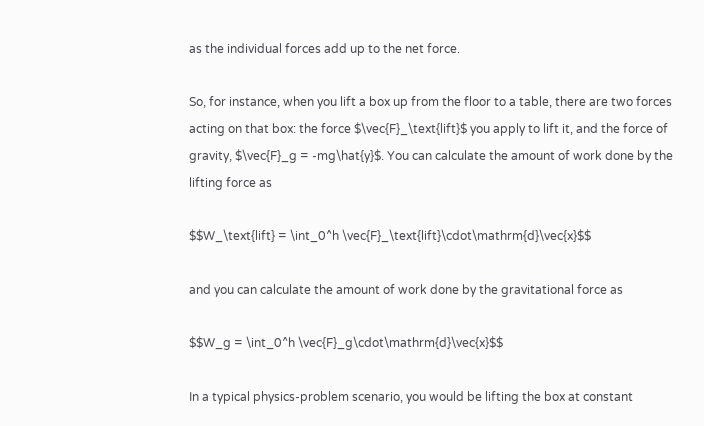as the individual forces add up to the net force.

So, for instance, when you lift a box up from the floor to a table, there are two forces acting on that box: the force $\vec{F}_\text{lift}$ you apply to lift it, and the force of gravity, $\vec{F}_g = -mg\hat{y}$. You can calculate the amount of work done by the lifting force as

$$W_\text{lift} = \int_0^h \vec{F}_\text{lift}\cdot\mathrm{d}\vec{x}$$

and you can calculate the amount of work done by the gravitational force as

$$W_g = \int_0^h \vec{F}_g\cdot\mathrm{d}\vec{x}$$

In a typical physics-problem scenario, you would be lifting the box at constant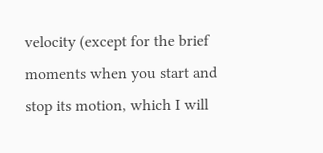velocity (except for the brief moments when you start and stop its motion, which I will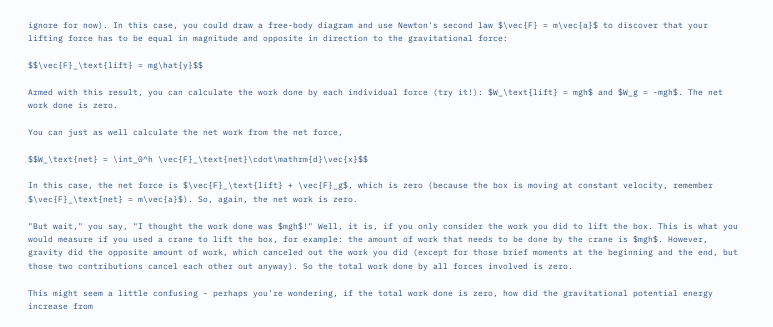ignore for now). In this case, you could draw a free-body diagram and use Newton's second law $\vec{F} = m\vec{a}$ to discover that your lifting force has to be equal in magnitude and opposite in direction to the gravitational force:

$$\vec{F}_\text{lift} = mg\hat{y}$$

Armed with this result, you can calculate the work done by each individual force (try it!): $W_\text{lift} = mgh$ and $W_g = -mgh$. The net work done is zero.

You can just as well calculate the net work from the net force,

$$W_\text{net} = \int_0^h \vec{F}_\text{net}\cdot\mathrm{d}\vec{x}$$

In this case, the net force is $\vec{F}_\text{lift} + \vec{F}_g$, which is zero (because the box is moving at constant velocity, remember $\vec{F}_\text{net} = m\vec{a}$). So, again, the net work is zero.

"But wait," you say, "I thought the work done was $mgh$!" Well, it is, if you only consider the work you did to lift the box. This is what you would measure if you used a crane to lift the box, for example: the amount of work that needs to be done by the crane is $mgh$. However, gravity did the opposite amount of work, which canceled out the work you did (except for those brief moments at the beginning and the end, but those two contributions cancel each other out anyway). So the total work done by all forces involved is zero.

This might seem a little confusing - perhaps you're wondering, if the total work done is zero, how did the gravitational potential energy increase from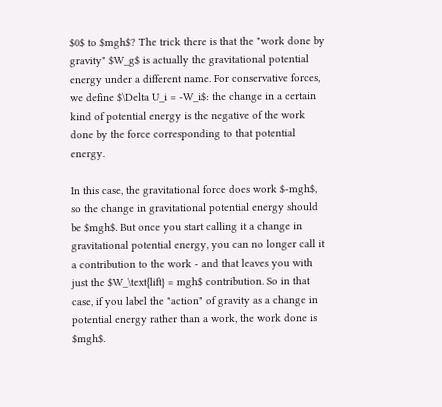$0$ to $mgh$? The trick there is that the "work done by gravity" $W_g$ is actually the gravitational potential energy under a different name. For conservative forces, we define $\Delta U_i = -W_i$: the change in a certain kind of potential energy is the negative of the work done by the force corresponding to that potential energy.

In this case, the gravitational force does work $-mgh$, so the change in gravitational potential energy should be $mgh$. But once you start calling it a change in gravitational potential energy, you can no longer call it a contribution to the work - and that leaves you with just the $W_\text{lift} = mgh$ contribution. So in that case, if you label the "action" of gravity as a change in potential energy rather than a work, the work done is $mgh$.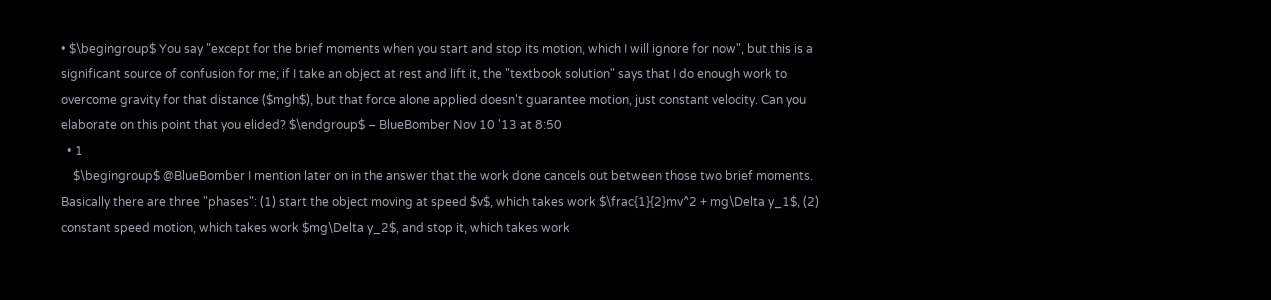• $\begingroup$ You say "except for the brief moments when you start and stop its motion, which I will ignore for now", but this is a significant source of confusion for me; if I take an object at rest and lift it, the "textbook solution" says that I do enough work to overcome gravity for that distance ($mgh$), but that force alone applied doesn't guarantee motion, just constant velocity. Can you elaborate on this point that you elided? $\endgroup$ – BlueBomber Nov 10 '13 at 8:50
  • 1
    $\begingroup$ @BlueBomber I mention later on in the answer that the work done cancels out between those two brief moments. Basically there are three "phases": (1) start the object moving at speed $v$, which takes work $\frac{1}{2}mv^2 + mg\Delta y_1$, (2) constant speed motion, which takes work $mg\Delta y_2$, and stop it, which takes work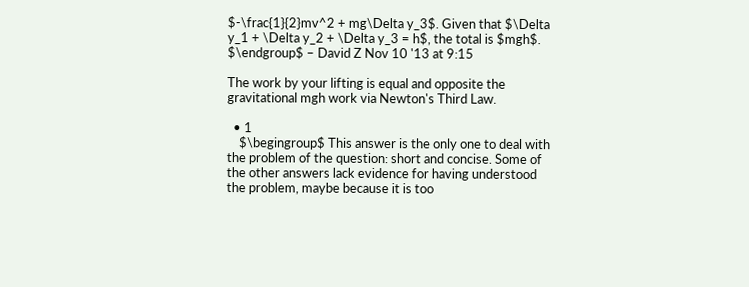$-\frac{1}{2}mv^2 + mg\Delta y_3$. Given that $\Delta y_1 + \Delta y_2 + \Delta y_3 = h$, the total is $mgh$. $\endgroup$ – David Z Nov 10 '13 at 9:15

The work by your lifting is equal and opposite the gravitational mgh work via Newton's Third Law.

  • 1
    $\begingroup$ This answer is the only one to deal with the problem of the question: short and concise. Some of the other answers lack evidence for having understood the problem, maybe because it is too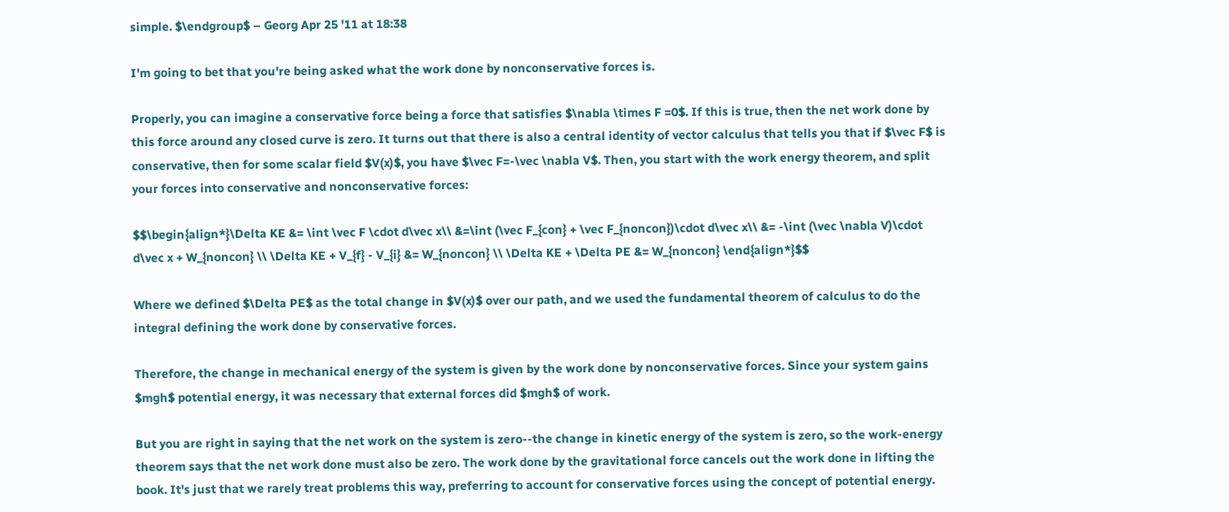simple. $\endgroup$ – Georg Apr 25 '11 at 18:38

I'm going to bet that you're being asked what the work done by nonconservative forces is.

Properly, you can imagine a conservative force being a force that satisfies $\nabla \times F =0$. If this is true, then the net work done by this force around any closed curve is zero. It turns out that there is also a central identity of vector calculus that tells you that if $\vec F$ is conservative, then for some scalar field $V(x)$, you have $\vec F=-\vec \nabla V$. Then, you start with the work energy theorem, and split your forces into conservative and nonconservative forces:

$$\begin{align*}\Delta KE &= \int \vec F \cdot d\vec x\\ &=\int (\vec F_{con} + \vec F_{noncon})\cdot d\vec x\\ &= -\int (\vec \nabla V)\cdot d\vec x + W_{noncon} \\ \Delta KE + V_{f} - V_{i} &= W_{noncon} \\ \Delta KE + \Delta PE &= W_{noncon} \end{align*}$$

Where we defined $\Delta PE$ as the total change in $V(x)$ over our path, and we used the fundamental theorem of calculus to do the integral defining the work done by conservative forces.

Therefore, the change in mechanical energy of the system is given by the work done by nonconservative forces. Since your system gains $mgh$ potential energy, it was necessary that external forces did $mgh$ of work.

But you are right in saying that the net work on the system is zero--the change in kinetic energy of the system is zero, so the work-energy theorem says that the net work done must also be zero. The work done by the gravitational force cancels out the work done in lifting the book. It's just that we rarely treat problems this way, preferring to account for conservative forces using the concept of potential energy.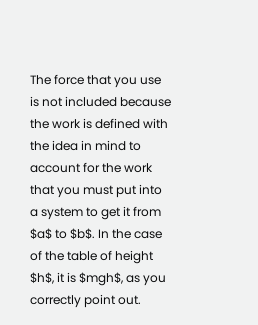The force that you use is not included because the work is defined with the idea in mind to account for the work that you must put into a system to get it from $a$ to $b$. In the case of the table of height $h$, it is $mgh$, as you correctly point out.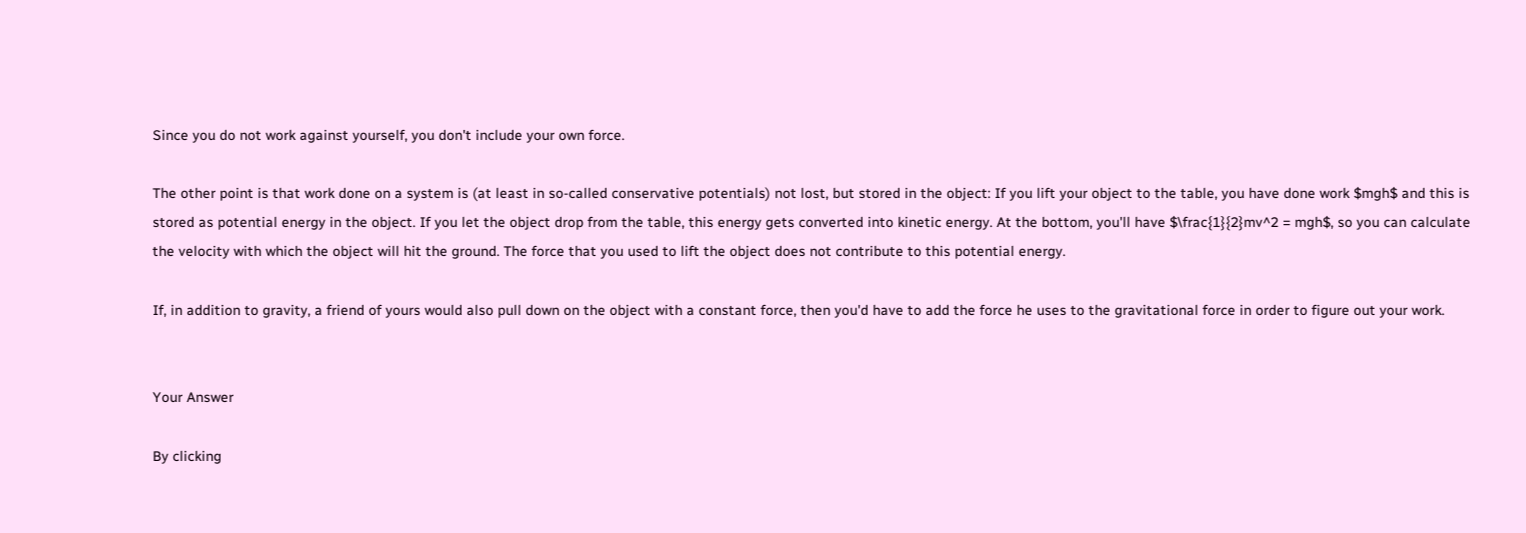Since you do not work against yourself, you don't include your own force.

The other point is that work done on a system is (at least in so-called conservative potentials) not lost, but stored in the object: If you lift your object to the table, you have done work $mgh$ and this is stored as potential energy in the object. If you let the object drop from the table, this energy gets converted into kinetic energy. At the bottom, you'll have $\frac{1}{2}mv^2 = mgh$, so you can calculate the velocity with which the object will hit the ground. The force that you used to lift the object does not contribute to this potential energy.

If, in addition to gravity, a friend of yours would also pull down on the object with a constant force, then you'd have to add the force he uses to the gravitational force in order to figure out your work.


Your Answer

By clicking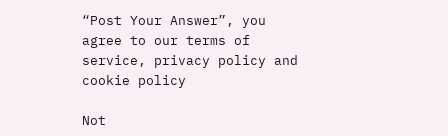“Post Your Answer”, you agree to our terms of service, privacy policy and cookie policy

Not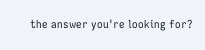the answer you're looking for?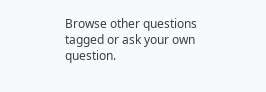Browse other questions tagged or ask your own question.